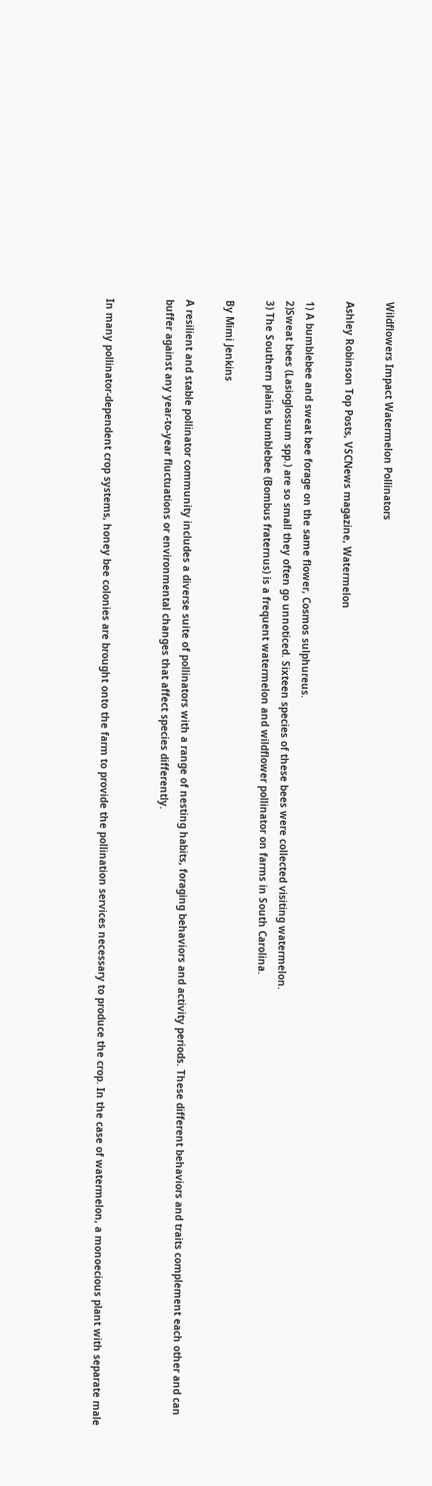Wildflowers Impact Watermelon Pollinators

Ashley Robinson Top Posts, VSCNews magazine, Watermelon

1) A bumblebee and sweat bee forage on the same flower, Cosmos sulphureus.
2)Sweat bees (Lasioglossum spp.) are so small they often go unnoticed. Sixteen species of these bees were collected visiting watermelon.
3) The Southern plains bumblebee (Bombus fraternus) is a frequent watermelon and wildflower pollinator on farms in South Carolina.

By Mimi Jenkins

A resilient and stable pollinator community includes a diverse suite of pollinators with a range of nesting habits, foraging behaviors and activity periods. These different behaviors and traits complement each other and can buffer against any year-to-year fluctuations or environmental changes that affect species differently.


In many pollinator-dependent crop systems, honey bee colonies are brought onto the farm to provide the pollination services necessary to produce the crop. In the case of watermelon, a monoecious plant with separate male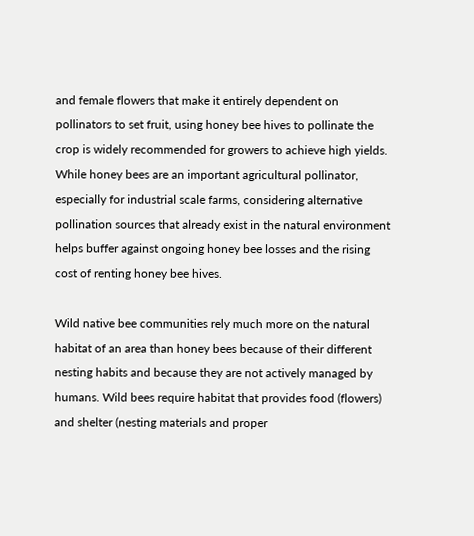and female flowers that make it entirely dependent on pollinators to set fruit, using honey bee hives to pollinate the crop is widely recommended for growers to achieve high yields. While honey bees are an important agricultural pollinator, especially for industrial scale farms, considering alternative pollination sources that already exist in the natural environment helps buffer against ongoing honey bee losses and the rising cost of renting honey bee hives.

Wild native bee communities rely much more on the natural habitat of an area than honey bees because of their different nesting habits and because they are not actively managed by humans. Wild bees require habitat that provides food (flowers) and shelter (nesting materials and proper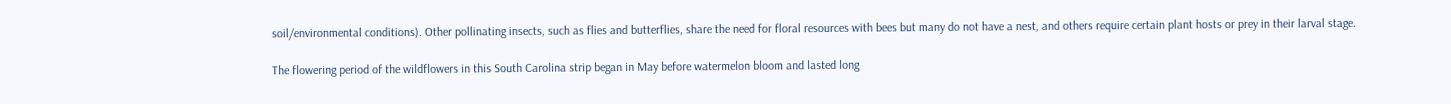soil/environmental conditions). Other pollinating insects, such as flies and butterflies, share the need for floral resources with bees but many do not have a nest, and others require certain plant hosts or prey in their larval stage.

The flowering period of the wildflowers in this South Carolina strip began in May before watermelon bloom and lasted long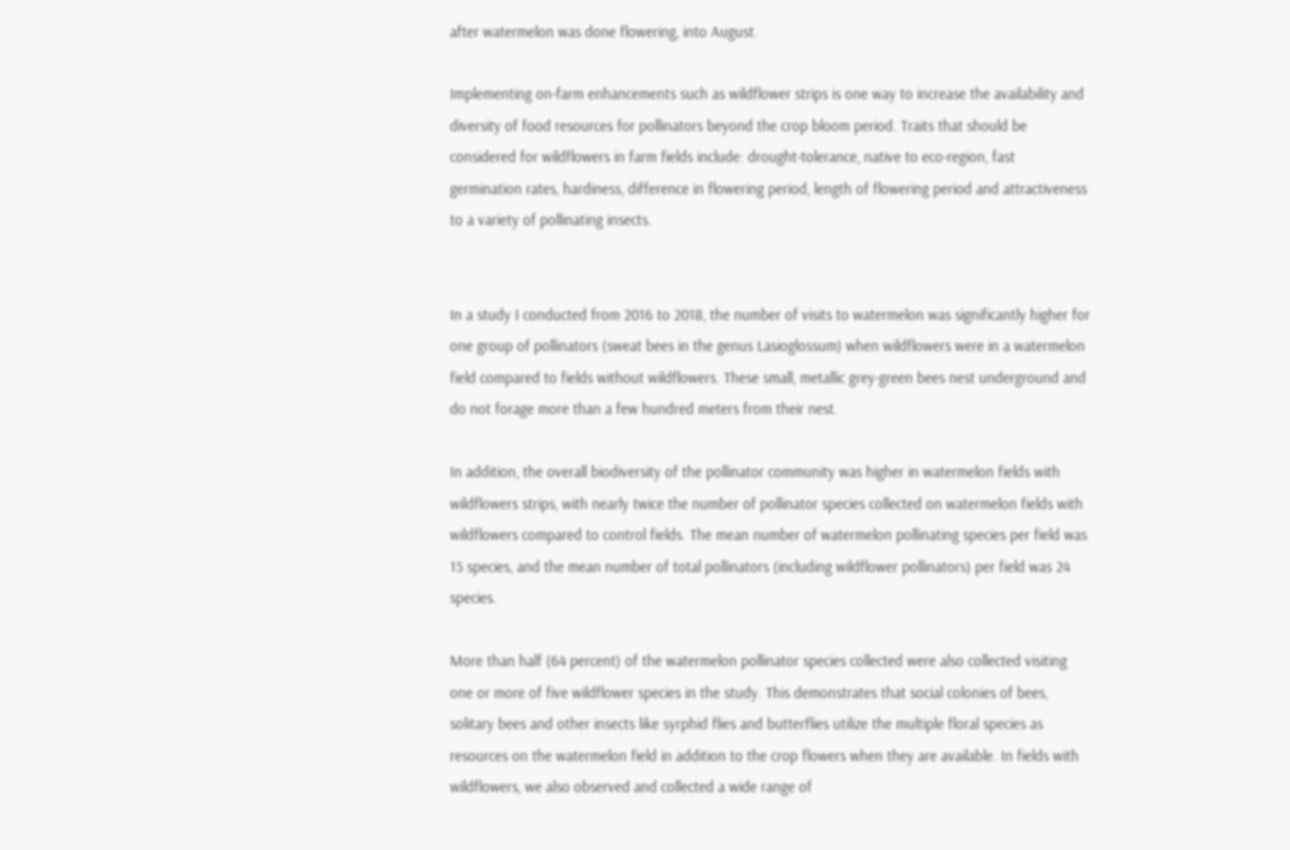after watermelon was done flowering, into August.

Implementing on-farm enhancements such as wildflower strips is one way to increase the availability and diversity of food resources for pollinators beyond the crop bloom period. Traits that should be considered for wildflowers in farm fields include: drought-tolerance, native to eco-region, fast germination rates, hardiness, difference in flowering period, length of flowering period and attractiveness to a variety of pollinating insects.


In a study I conducted from 2016 to 2018, the number of visits to watermelon was significantly higher for one group of pollinators (sweat bees in the genus Lasioglossum) when wildflowers were in a watermelon field compared to fields without wildflowers. These small, metallic grey-green bees nest underground and do not forage more than a few hundred meters from their nest.

In addition, the overall biodiversity of the pollinator community was higher in watermelon fields with wildflowers strips, with nearly twice the number of pollinator species collected on watermelon fields with wildflowers compared to control fields. The mean number of watermelon pollinating species per field was 15 species, and the mean number of total pollinators (including wildflower pollinators) per field was 24 species.

More than half (64 percent) of the watermelon pollinator species collected were also collected visiting one or more of five wildflower species in the study. This demonstrates that social colonies of bees, solitary bees and other insects like syrphid flies and butterflies utilize the multiple floral species as resources on the watermelon field in addition to the crop flowers when they are available. In fields with wildflowers, we also observed and collected a wide range of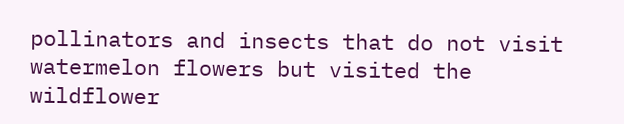pollinators and insects that do not visit watermelon flowers but visited the wildflower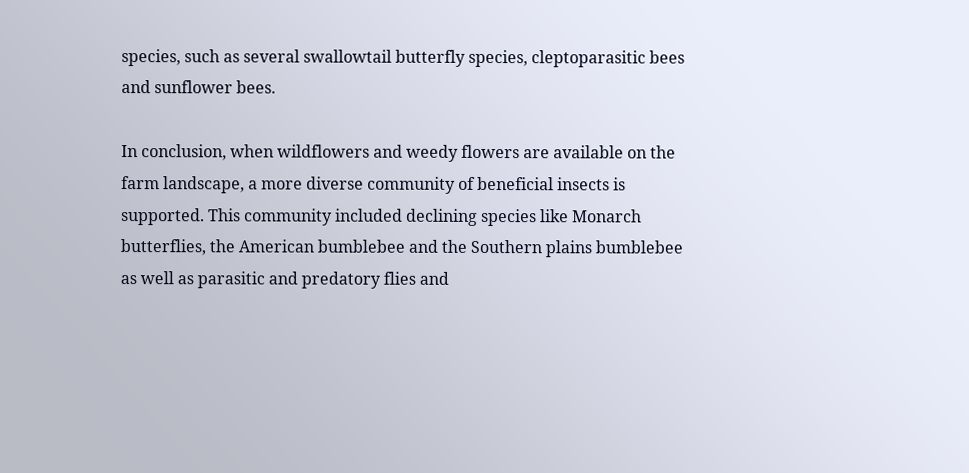species, such as several swallowtail butterfly species, cleptoparasitic bees and sunflower bees.

In conclusion, when wildflowers and weedy flowers are available on the farm landscape, a more diverse community of beneficial insects is supported. This community included declining species like Monarch butterflies, the American bumblebee and the Southern plains bumblebee as well as parasitic and predatory flies and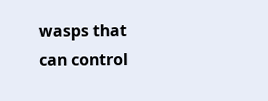wasps that can control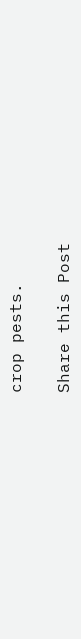crop pests.

Share this Post